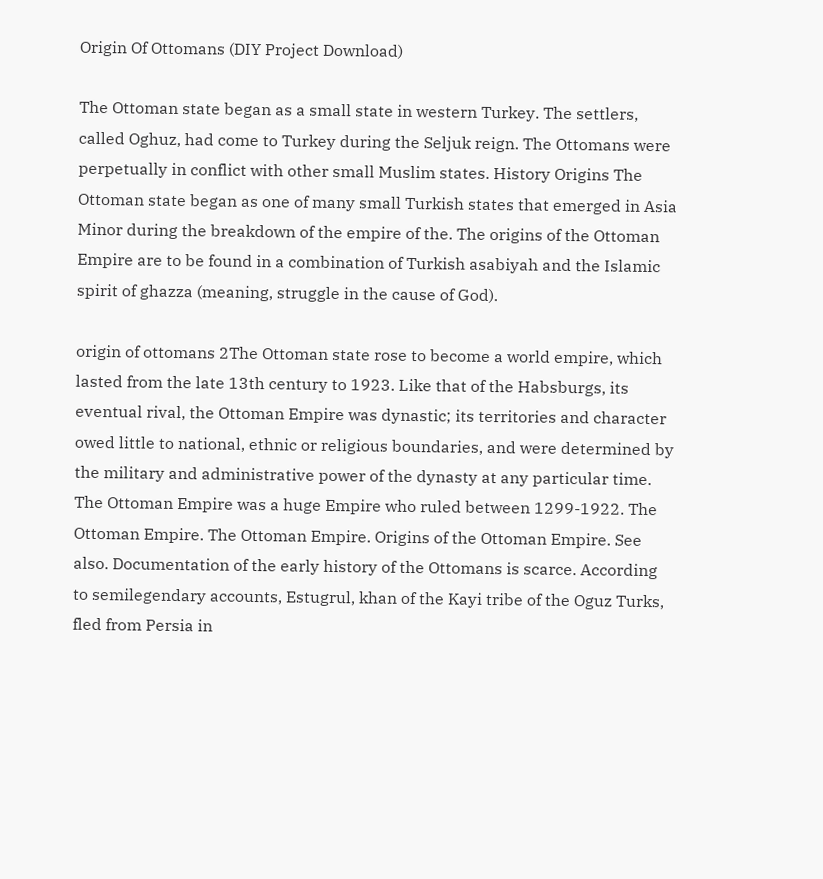Origin Of Ottomans (DIY Project Download)

The Ottoman state began as a small state in western Turkey. The settlers, called Oghuz, had come to Turkey during the Seljuk reign. The Ottomans were perpetually in conflict with other small Muslim states. History Origins The Ottoman state began as one of many small Turkish states that emerged in Asia Minor during the breakdown of the empire of the. The origins of the Ottoman Empire are to be found in a combination of Turkish asabiyah and the Islamic spirit of ghazza (meaning, struggle in the cause of God).

origin of ottomans 2The Ottoman state rose to become a world empire, which lasted from the late 13th century to 1923. Like that of the Habsburgs, its eventual rival, the Ottoman Empire was dynastic; its territories and character owed little to national, ethnic or religious boundaries, and were determined by the military and administrative power of the dynasty at any particular time. The Ottoman Empire was a huge Empire who ruled between 1299-1922. The Ottoman Empire. The Ottoman Empire. Origins of the Ottoman Empire. See also. Documentation of the early history of the Ottomans is scarce. According to semilegendary accounts, Estugrul, khan of the Kayi tribe of the Oguz Turks, fled from Persia in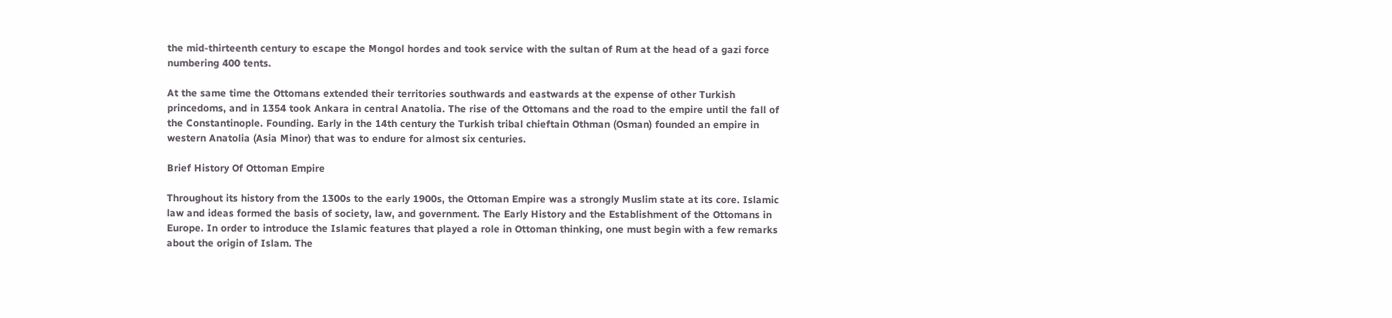the mid-thirteenth century to escape the Mongol hordes and took service with the sultan of Rum at the head of a gazi force numbering 400 tents.

At the same time the Ottomans extended their territories southwards and eastwards at the expense of other Turkish princedoms, and in 1354 took Ankara in central Anatolia. The rise of the Ottomans and the road to the empire until the fall of the Constantinople. Founding. Early in the 14th century the Turkish tribal chieftain Othman (Osman) founded an empire in western Anatolia (Asia Minor) that was to endure for almost six centuries.

Brief History Of Ottoman Empire

Throughout its history from the 1300s to the early 1900s, the Ottoman Empire was a strongly Muslim state at its core. Islamic law and ideas formed the basis of society, law, and government. The Early History and the Establishment of the Ottomans in Europe. In order to introduce the Islamic features that played a role in Ottoman thinking, one must begin with a few remarks about the origin of Islam. The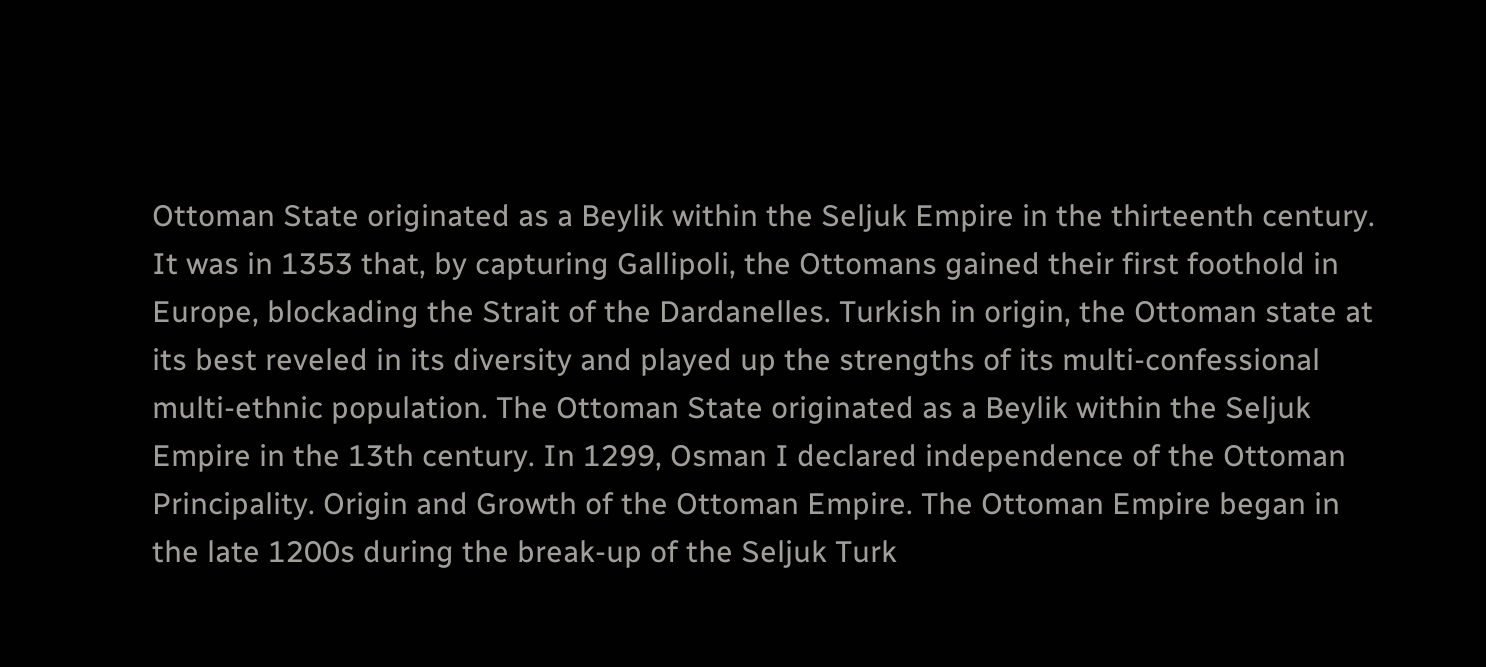Ottoman State originated as a Beylik within the Seljuk Empire in the thirteenth century. It was in 1353 that, by capturing Gallipoli, the Ottomans gained their first foothold in Europe, blockading the Strait of the Dardanelles. Turkish in origin, the Ottoman state at its best reveled in its diversity and played up the strengths of its multi-confessional multi-ethnic population. The Ottoman State originated as a Beylik within the Seljuk Empire in the 13th century. In 1299, Osman I declared independence of the Ottoman Principality. Origin and Growth of the Ottoman Empire. The Ottoman Empire began in the late 1200s during the break-up of the Seljuk Turk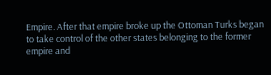Empire. After that empire broke up the Ottoman Turks began to take control of the other states belonging to the former empire and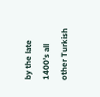by the late 1400’s all other Turkish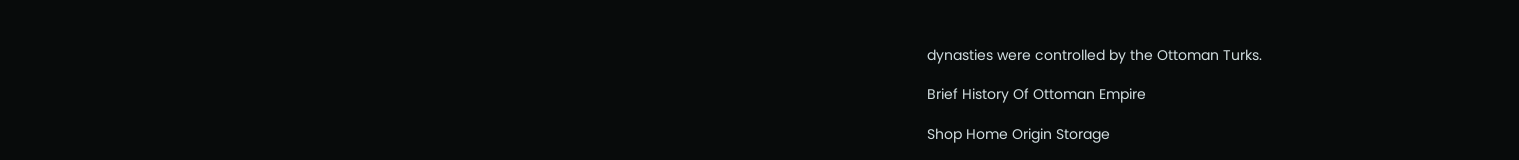dynasties were controlled by the Ottoman Turks.

Brief History Of Ottoman Empire

Shop Home Origin Storage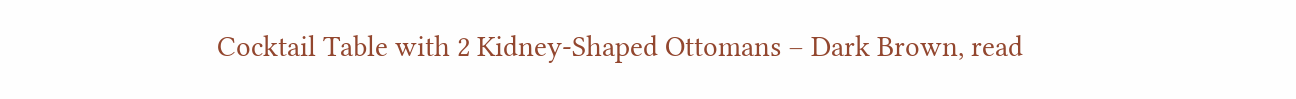Cocktail Table with 2 Kidney-Shaped Ottomans – Dark Brown, read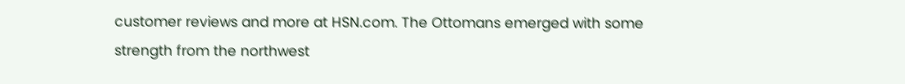customer reviews and more at HSN.com. The Ottomans emerged with some strength from the northwest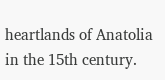heartlands of Anatolia in the 15th century.